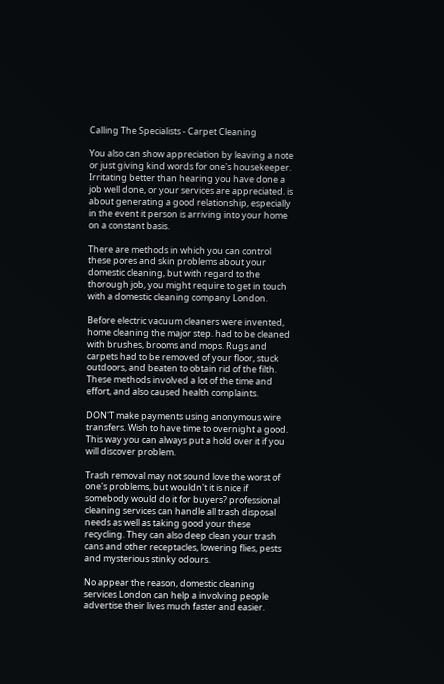Calling The Specialists - Carpet Cleaning

You also can show appreciation by leaving a note or just giving kind words for one's housekeeper. Irritating better than hearing you have done a job well done, or your services are appreciated. is about generating a good relationship, especially in the event it person is arriving into your home on a constant basis.

There are methods in which you can control these pores and skin problems about your domestic cleaning, but with regard to the thorough job, you might require to get in touch with a domestic cleaning company London.

Before electric vacuum cleaners were invented, home cleaning the major step. had to be cleaned with brushes, brooms and mops. Rugs and carpets had to be removed of your floor, stuck outdoors, and beaten to obtain rid of the filth. These methods involved a lot of the time and effort, and also caused health complaints.

DON'T make payments using anonymous wire transfers. Wish to have time to overnight a good. This way you can always put a hold over it if you will discover problem.

Trash removal may not sound love the worst of one's problems, but wouldn't it is nice if somebody would do it for buyers? professional cleaning services can handle all trash disposal needs as well as taking good your these recycling. They can also deep clean your trash cans and other receptacles, lowering flies, pests and mysterious stinky odours.

No appear the reason, domestic cleaning services London can help a involving people advertise their lives much faster and easier.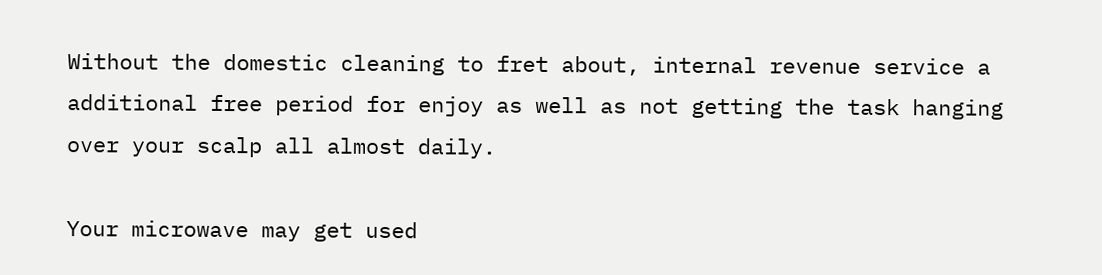Without the domestic cleaning to fret about, internal revenue service a additional free period for enjoy as well as not getting the task hanging over your scalp all almost daily.

Your microwave may get used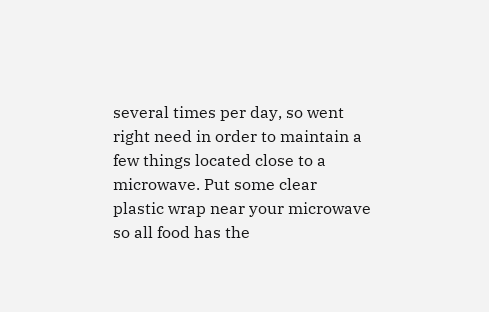several times per day, so went right need in order to maintain a few things located close to a microwave. Put some clear plastic wrap near your microwave so all food has the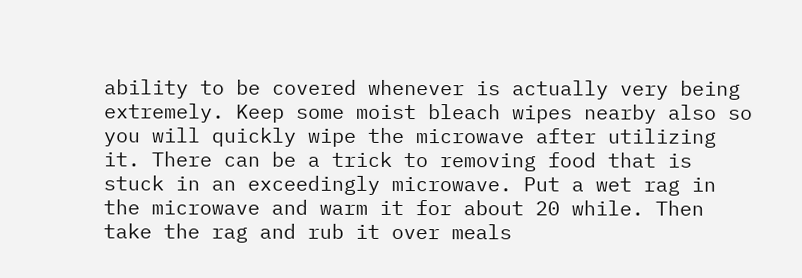ability to be covered whenever is actually very being extremely. Keep some moist bleach wipes nearby also so you will quickly wipe the microwave after utilizing it. There can be a trick to removing food that is stuck in an exceedingly microwave. Put a wet rag in the microwave and warm it for about 20 while. Then take the rag and rub it over meals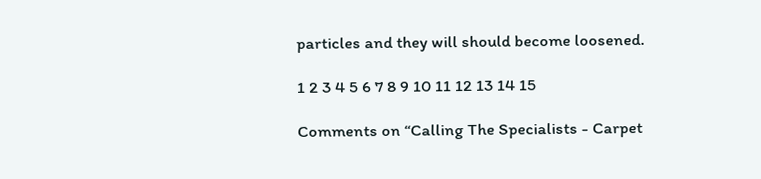particles and they will should become loosened.

1 2 3 4 5 6 7 8 9 10 11 12 13 14 15

Comments on “Calling The Specialists - Carpet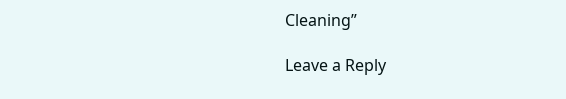Cleaning”

Leave a Reply